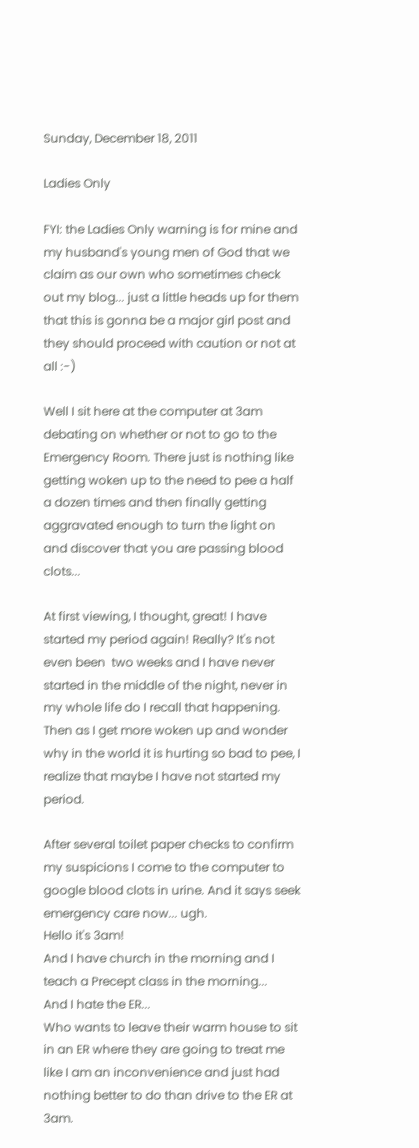Sunday, December 18, 2011

Ladies Only

FYI: the Ladies Only warning is for mine and my husband's young men of God that we claim as our own who sometimes check out my blog... just a little heads up for them that this is gonna be a major girl post and they should proceed with caution or not at all :-)

Well I sit here at the computer at 3am debating on whether or not to go to the Emergency Room. There just is nothing like getting woken up to the need to pee a half a dozen times and then finally getting aggravated enough to turn the light on and discover that you are passing blood clots...

At first viewing, I thought, great! I have started my period again! Really? It's not even been  two weeks and I have never started in the middle of the night, never in my whole life do I recall that happening. Then as I get more woken up and wonder why in the world it is hurting so bad to pee, I realize that maybe I have not started my period.

After several toilet paper checks to confirm my suspicions I come to the computer to google blood clots in urine. And it says seek emergency care now... ugh.
Hello it's 3am!
And I have church in the morning and I teach a Precept class in the morning...
And I hate the ER...
Who wants to leave their warm house to sit in an ER where they are going to treat me like I am an inconvenience and just had nothing better to do than drive to the ER at 3am.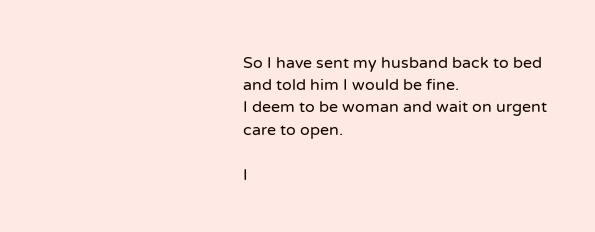So I have sent my husband back to bed and told him I would be fine.
I deem to be woman and wait on urgent care to open.

I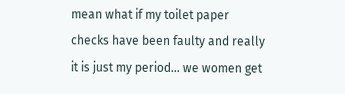mean what if my toilet paper checks have been faulty and really it is just my period... we women get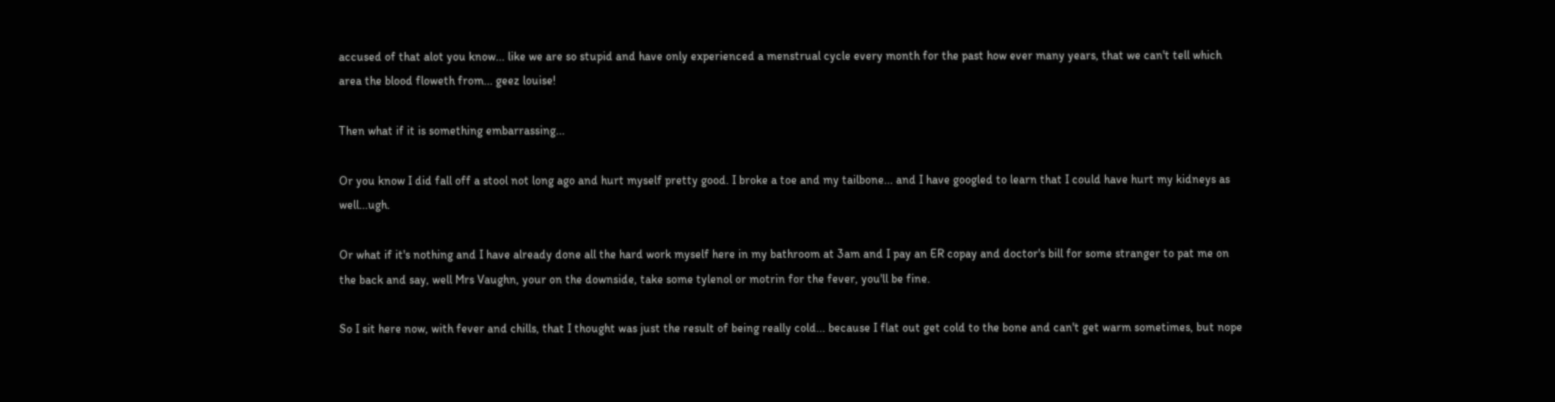accused of that alot you know... like we are so stupid and have only experienced a menstrual cycle every month for the past how ever many years, that we can't tell which area the blood floweth from... geez louise!

Then what if it is something embarrassing...

Or you know I did fall off a stool not long ago and hurt myself pretty good. I broke a toe and my tailbone... and I have googled to learn that I could have hurt my kidneys as well...ugh.

Or what if it's nothing and I have already done all the hard work myself here in my bathroom at 3am and I pay an ER copay and doctor's bill for some stranger to pat me on the back and say, well Mrs Vaughn, your on the downside, take some tylenol or motrin for the fever, you'll be fine.

So I sit here now, with fever and chills, that I thought was just the result of being really cold... because I flat out get cold to the bone and can't get warm sometimes, but nope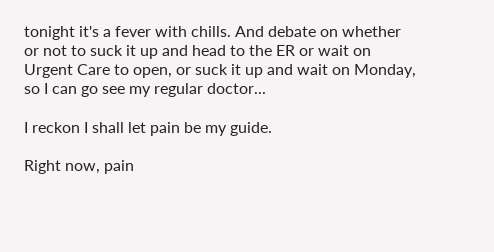tonight it's a fever with chills. And debate on whether or not to suck it up and head to the ER or wait on Urgent Care to open, or suck it up and wait on Monday, so I can go see my regular doctor...

I reckon I shall let pain be my guide.

Right now, pain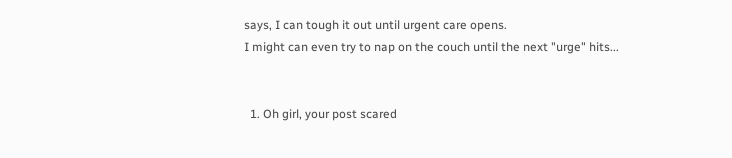says, I can tough it out until urgent care opens.
I might can even try to nap on the couch until the next "urge" hits...


  1. Oh girl, your post scared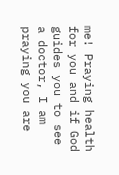me! Praying health for you and if God guides you to see a doctor, I am praying you are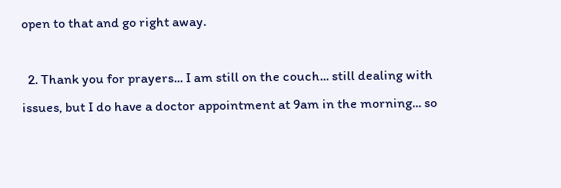open to that and go right away.

  2. Thank you for prayers... I am still on the couch... still dealing with issues, but I do have a doctor appointment at 9am in the morning... so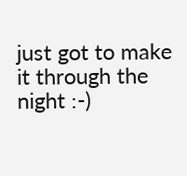just got to make it through the night :-)